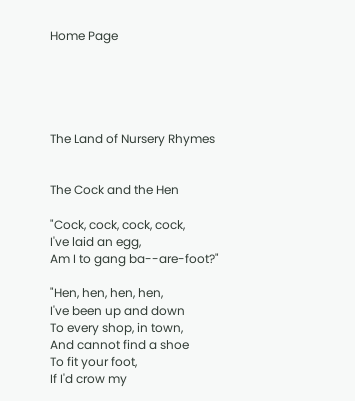Home Page





The Land of Nursery Rhymes


The Cock and the Hen

"Cock, cock, cock, cock,
I've laid an egg,
Am I to gang ba--are-foot?"

"Hen, hen, hen, hen,
I've been up and down
To every shop, in town,
And cannot find a shoe
To fit your foot,
If I'd crow my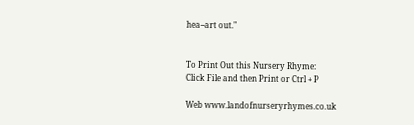hea--art out."


To Print Out this Nursery Rhyme:
Click File and then Print or Ctrl + P

Web www.landofnurseryrhymes.co.uk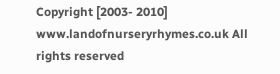Copyright [2003- 2010] www.landofnurseryrhymes.co.uk All rights reserved